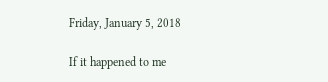Friday, January 5, 2018

If it happened to me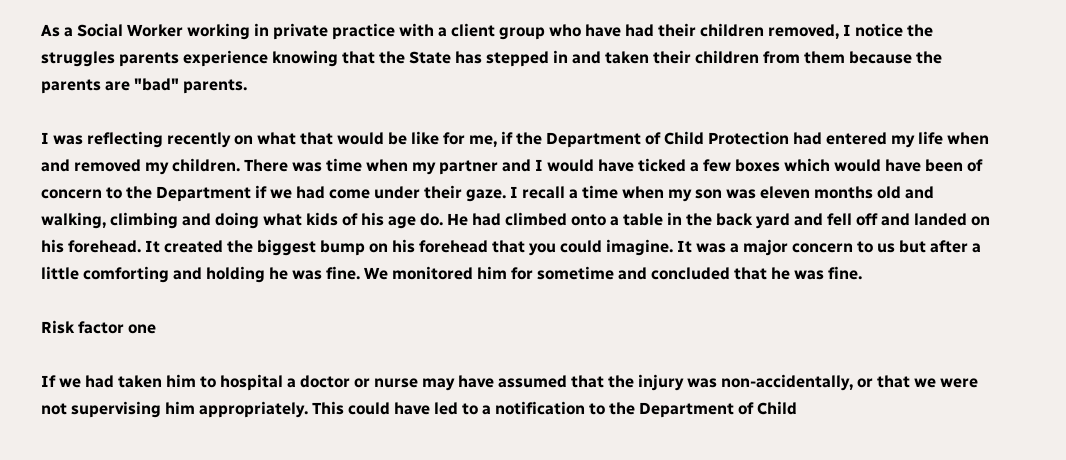As a Social Worker working in private practice with a client group who have had their children removed, I notice the struggles parents experience knowing that the State has stepped in and taken their children from them because the parents are "bad" parents.

I was reflecting recently on what that would be like for me, if the Department of Child Protection had entered my life when and removed my children. There was time when my partner and I would have ticked a few boxes which would have been of concern to the Department if we had come under their gaze. I recall a time when my son was eleven months old and walking, climbing and doing what kids of his age do. He had climbed onto a table in the back yard and fell off and landed on his forehead. It created the biggest bump on his forehead that you could imagine. It was a major concern to us but after a little comforting and holding he was fine. We monitored him for sometime and concluded that he was fine.

Risk factor one

If we had taken him to hospital a doctor or nurse may have assumed that the injury was non-accidentally, or that we were not supervising him appropriately. This could have led to a notification to the Department of Child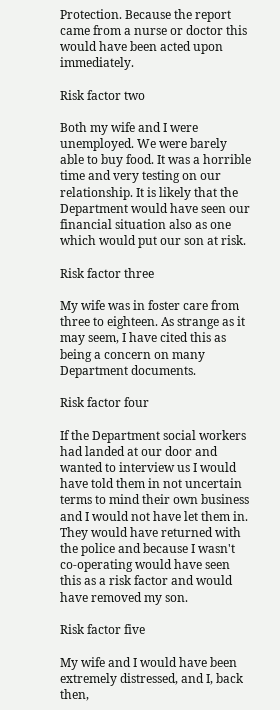Protection. Because the report came from a nurse or doctor this would have been acted upon immediately.

Risk factor two

Both my wife and I were unemployed. We were barely able to buy food. It was a horrible time and very testing on our relationship. It is likely that the Department would have seen our financial situation also as one which would put our son at risk.

Risk factor three

My wife was in foster care from three to eighteen. As strange as it may seem, I have cited this as being a concern on many Department documents.

Risk factor four

If the Department social workers had landed at our door and wanted to interview us I would have told them in not uncertain terms to mind their own business and I would not have let them in. They would have returned with the police and because I wasn't co-operating would have seen this as a risk factor and would have removed my son.

Risk factor five

My wife and I would have been extremely distressed, and I, back then,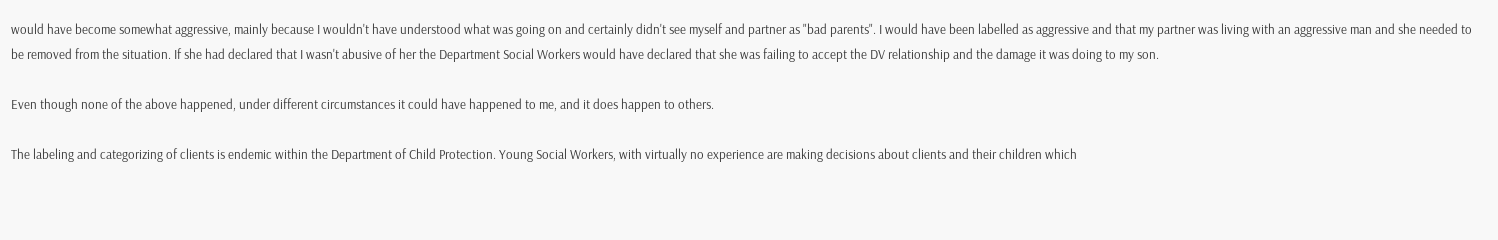would have become somewhat aggressive, mainly because I wouldn't have understood what was going on and certainly didn't see myself and partner as "bad parents". I would have been labelled as aggressive and that my partner was living with an aggressive man and she needed to be removed from the situation. If she had declared that I wasn't abusive of her the Department Social Workers would have declared that she was failing to accept the DV relationship and the damage it was doing to my son.

Even though none of the above happened, under different circumstances it could have happened to me, and it does happen to others.

The labeling and categorizing of clients is endemic within the Department of Child Protection. Young Social Workers, with virtually no experience are making decisions about clients and their children which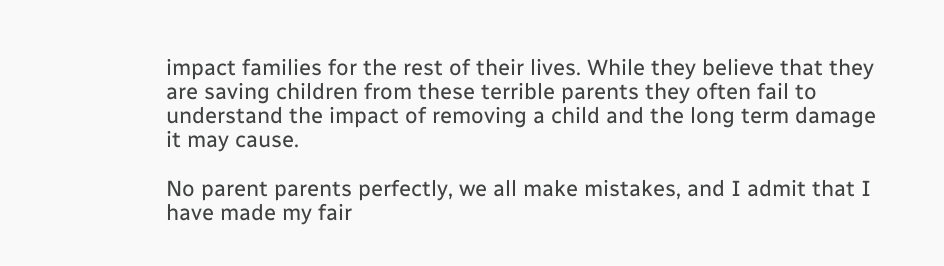impact families for the rest of their lives. While they believe that they are saving children from these terrible parents they often fail to understand the impact of removing a child and the long term damage it may cause.

No parent parents perfectly, we all make mistakes, and I admit that I have made my fair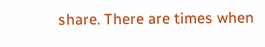share. There are times when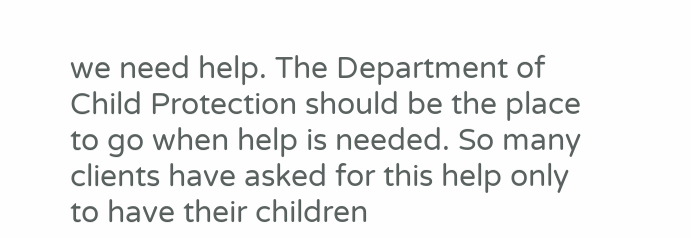we need help. The Department of Child Protection should be the place to go when help is needed. So many clients have asked for this help only to have their children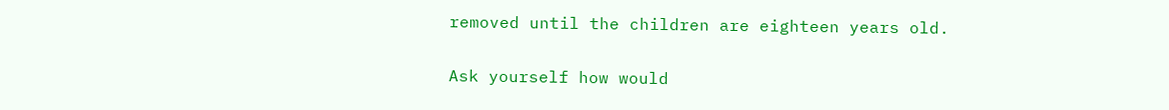removed until the children are eighteen years old.

Ask yourself how would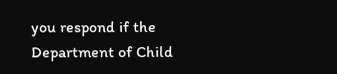you respond if the Department of Child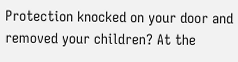Protection knocked on your door and removed your children? At the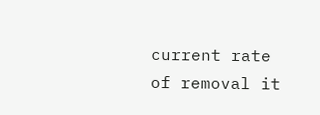current rate of removal it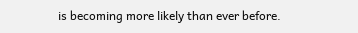is becoming more likely than ever before.